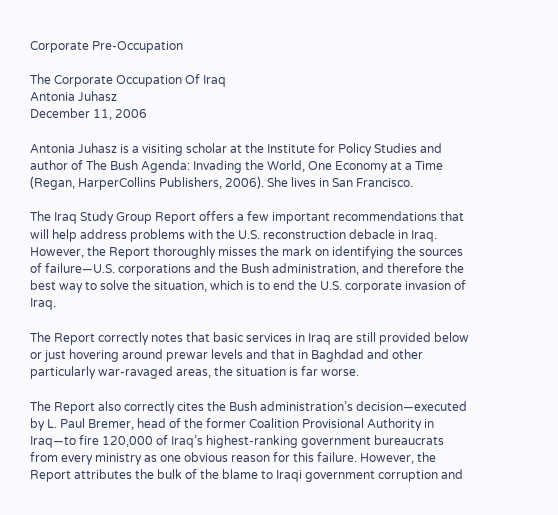Corporate Pre-Occupation

The Corporate Occupation Of Iraq
Antonia Juhasz
December 11, 2006

Antonia Juhasz is a visiting scholar at the Institute for Policy Studies and author of The Bush Agenda: Invading the World, One Economy at a Time (Regan, HarperCollins Publishers, 2006). She lives in San Francisco.

The Iraq Study Group Report offers a few important recommendations that will help address problems with the U.S. reconstruction debacle in Iraq. However, the Report thoroughly misses the mark on identifying the sources of failure—U.S. corporations and the Bush administration, and therefore the best way to solve the situation, which is to end the U.S. corporate invasion of Iraq.

The Report correctly notes that basic services in Iraq are still provided below or just hovering around prewar levels and that in Baghdad and other particularly war-ravaged areas, the situation is far worse.

The Report also correctly cites the Bush administration’s decision—executed by L. Paul Bremer, head of the former Coalition Provisional Authority in Iraq—to fire 120,000 of Iraq’s highest-ranking government bureaucrats from every ministry as one obvious reason for this failure. However, the Report attributes the bulk of the blame to Iraqi government corruption and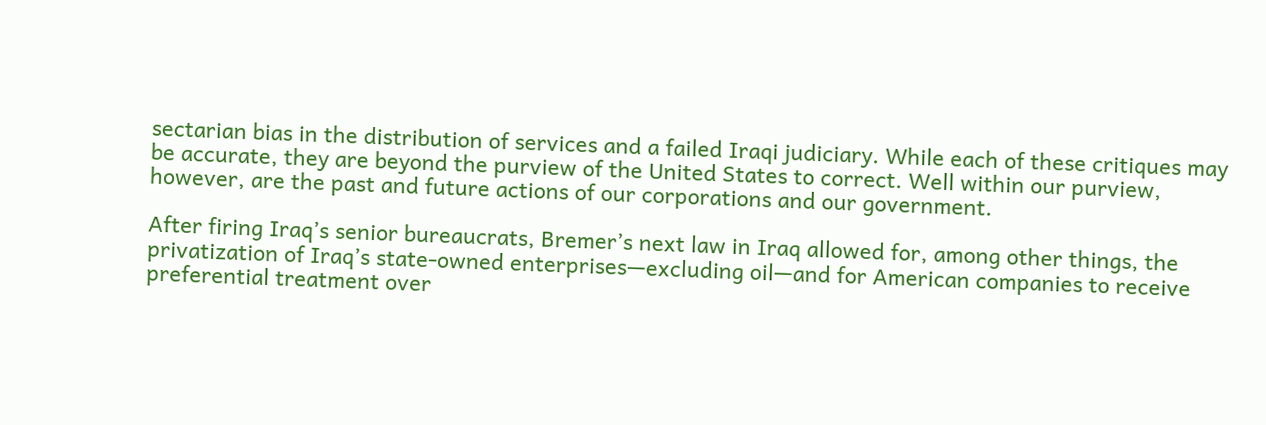sectarian bias in the distribution of services and a failed Iraqi judiciary. While each of these critiques may be accurate, they are beyond the purview of the United States to correct. Well within our purview, however, are the past and future actions of our corporations and our government.

After firing Iraq’s senior bureaucrats, Bremer’s next law in Iraq allowed for, among other things, the privatization of Iraq’s state-owned enterprises—excluding oil—and for American companies to receive preferential treatment over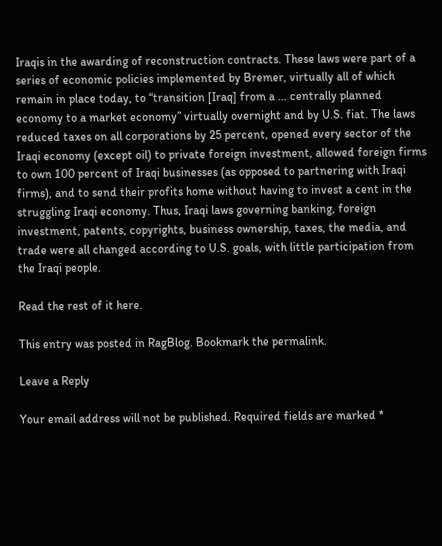Iraqis in the awarding of reconstruction contracts. These laws were part of a series of economic policies implemented by Bremer, virtually all of which remain in place today, to “transition [Iraq] from a … centrally planned economy to a market economy” virtually overnight and by U.S. fiat. The laws reduced taxes on all corporations by 25 percent, opened every sector of the Iraqi economy (except oil) to private foreign investment, allowed foreign firms to own 100 percent of Iraqi businesses (as opposed to partnering with Iraqi firms), and to send their profits home without having to invest a cent in the struggling Iraqi economy. Thus, Iraqi laws governing banking, foreign investment, patents, copyrights, business ownership, taxes, the media, and trade were all changed according to U.S. goals, with little participation from the Iraqi people.

Read the rest of it here.

This entry was posted in RagBlog. Bookmark the permalink.

Leave a Reply

Your email address will not be published. Required fields are marked *